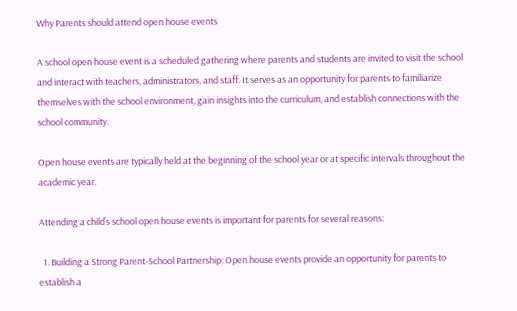Why Parents should attend open house events

A school open house event is a scheduled gathering where parents and students are invited to visit the school and interact with teachers, administrators, and staff. It serves as an opportunity for parents to familiarize themselves with the school environment, gain insights into the curriculum, and establish connections with the school community.

Open house events are typically held at the beginning of the school year or at specific intervals throughout the academic year.

Attending a child’s school open house events is important for parents for several reasons:

  1. Building a Strong Parent-School Partnership: Open house events provide an opportunity for parents to establish a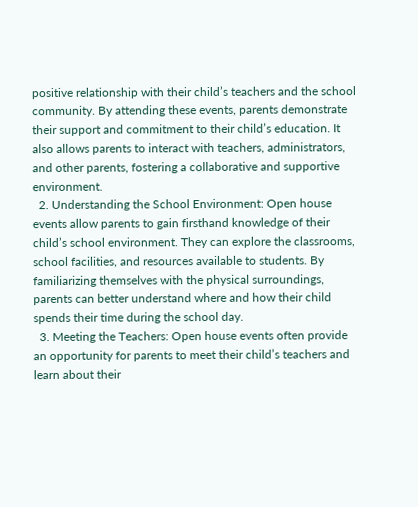positive relationship with their child’s teachers and the school community. By attending these events, parents demonstrate their support and commitment to their child’s education. It also allows parents to interact with teachers, administrators, and other parents, fostering a collaborative and supportive environment.
  2. Understanding the School Environment: Open house events allow parents to gain firsthand knowledge of their child’s school environment. They can explore the classrooms, school facilities, and resources available to students. By familiarizing themselves with the physical surroundings, parents can better understand where and how their child spends their time during the school day.
  3. Meeting the Teachers: Open house events often provide an opportunity for parents to meet their child’s teachers and learn about their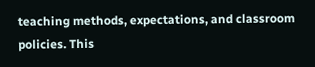teaching methods, expectations, and classroom policies. This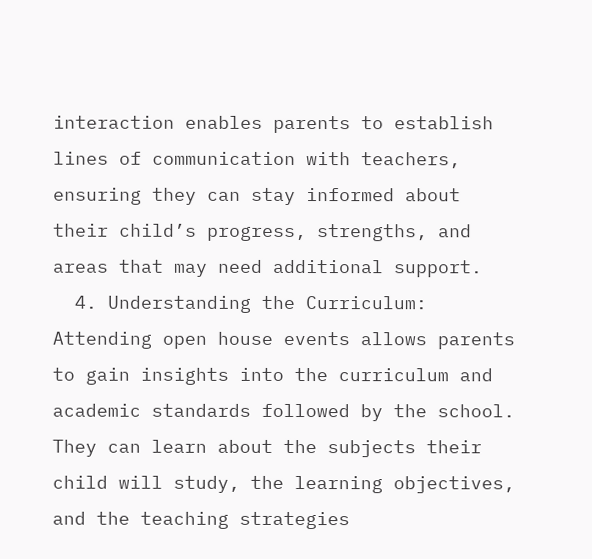interaction enables parents to establish lines of communication with teachers, ensuring they can stay informed about their child’s progress, strengths, and areas that may need additional support.
  4. Understanding the Curriculum: Attending open house events allows parents to gain insights into the curriculum and academic standards followed by the school. They can learn about the subjects their child will study, the learning objectives, and the teaching strategies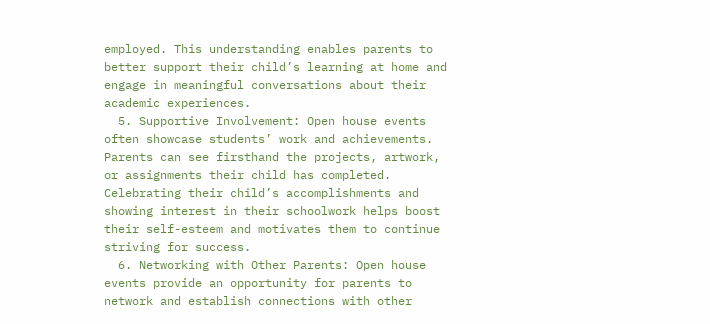employed. This understanding enables parents to better support their child’s learning at home and engage in meaningful conversations about their academic experiences.
  5. Supportive Involvement: Open house events often showcase students’ work and achievements. Parents can see firsthand the projects, artwork, or assignments their child has completed. Celebrating their child’s accomplishments and showing interest in their schoolwork helps boost their self-esteem and motivates them to continue striving for success.
  6. Networking with Other Parents: Open house events provide an opportunity for parents to network and establish connections with other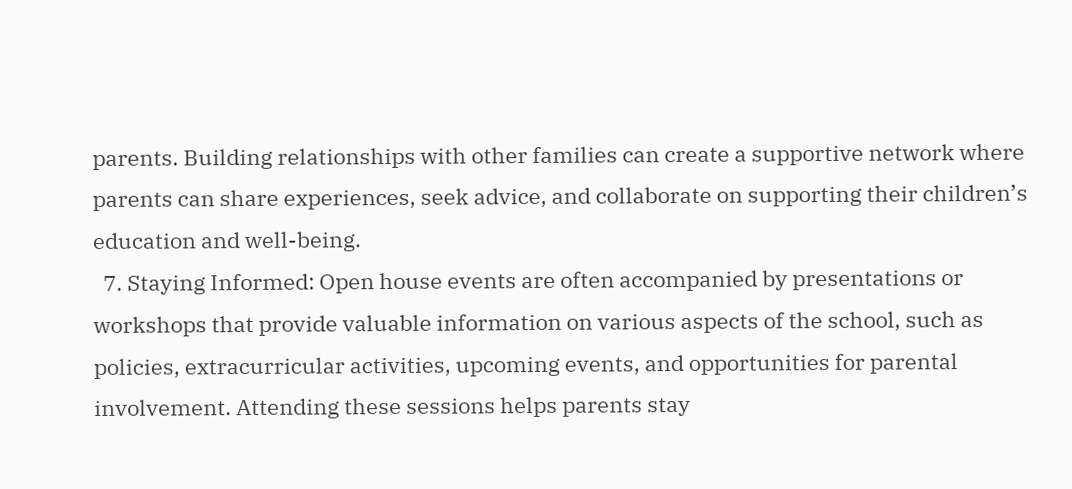parents. Building relationships with other families can create a supportive network where parents can share experiences, seek advice, and collaborate on supporting their children’s education and well-being.
  7. Staying Informed: Open house events are often accompanied by presentations or workshops that provide valuable information on various aspects of the school, such as policies, extracurricular activities, upcoming events, and opportunities for parental involvement. Attending these sessions helps parents stay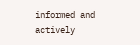informed and actively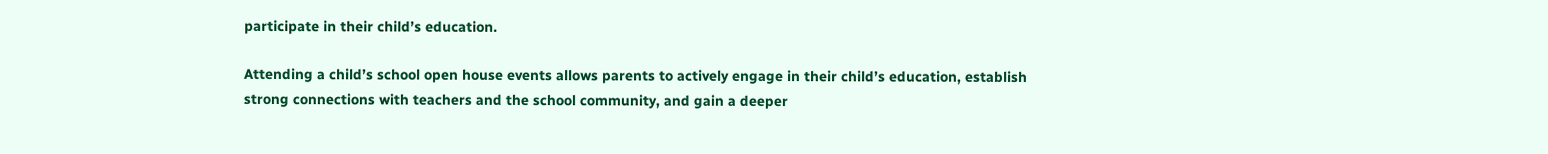participate in their child’s education.

Attending a child’s school open house events allows parents to actively engage in their child’s education, establish strong connections with teachers and the school community, and gain a deeper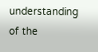understanding of the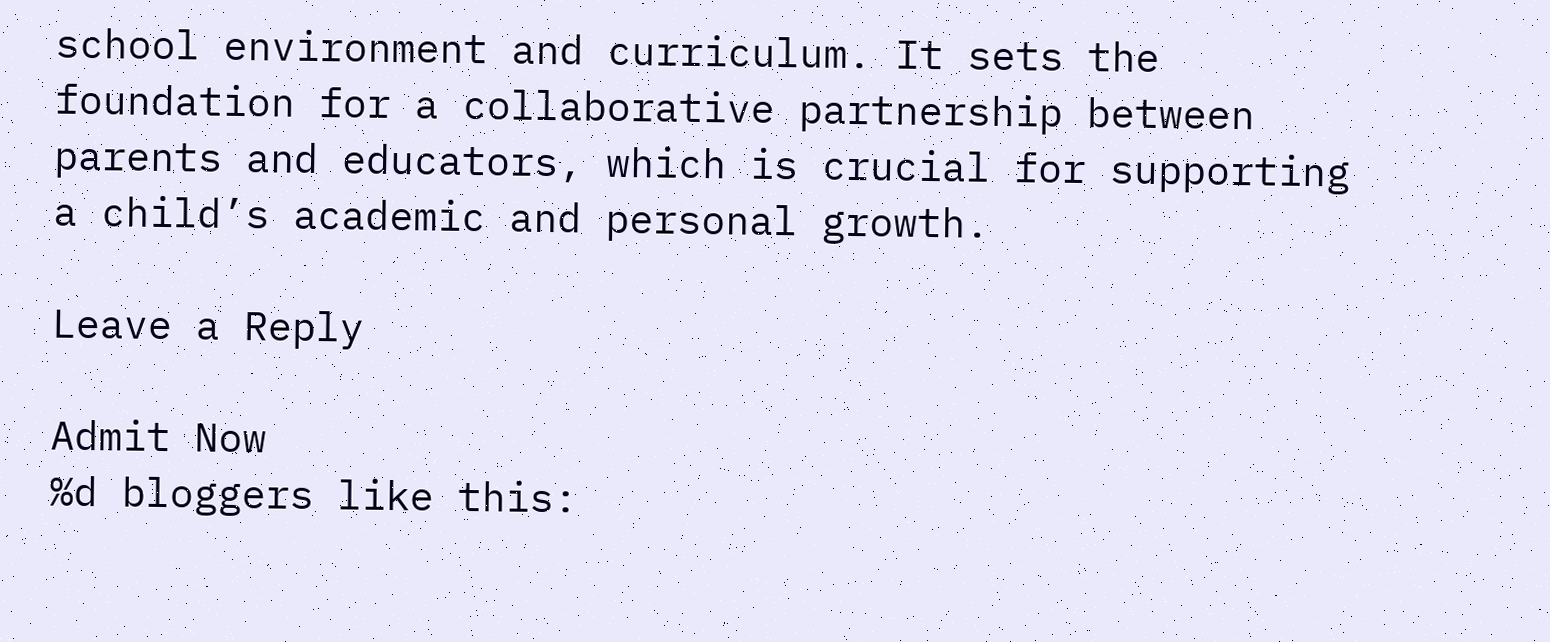school environment and curriculum. It sets the foundation for a collaborative partnership between parents and educators, which is crucial for supporting a child’s academic and personal growth.

Leave a Reply

Admit Now
%d bloggers like this: